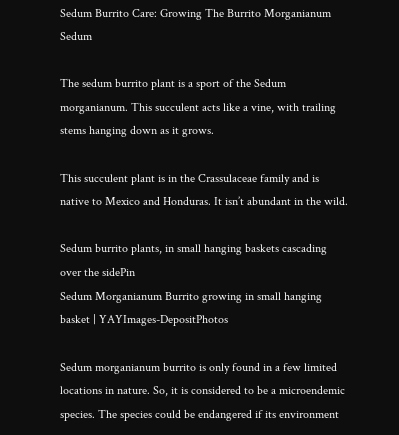Sedum Burrito Care: Growing The Burrito Morganianum Sedum

The sedum burrito plant is a sport of the Sedum morganianum. This succulent acts like a vine, with trailing stems hanging down as it grows.

This succulent plant is in the Crassulaceae family and is native to Mexico and Honduras. It isn’t abundant in the wild.

Sedum burrito plants, in small hanging baskets cascading over the sidePin
Sedum Morganianum Burrito growing in small hanging basket | YAYImages-DepositPhotos

Sedum morganianum burrito is only found in a few limited locations in nature. So, it is considered to be a microendemic species. The species could be endangered if its environment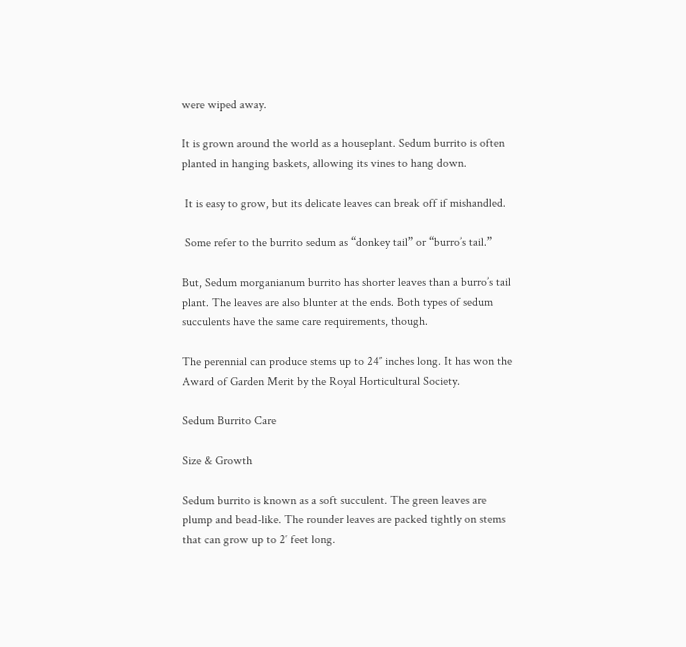were wiped away.

It is grown around the world as a houseplant. Sedum burrito is often planted in hanging baskets, allowing its vines to hang down.

 It is easy to grow, but its delicate leaves can break off if mishandled.

 Some refer to the burrito sedum as “donkey tail” or “burro’s tail.”

But, Sedum morganianum burrito has shorter leaves than a burro’s tail plant. The leaves are also blunter at the ends. Both types of sedum succulents have the same care requirements, though.

The perennial can produce stems up to 24″ inches long. It has won the Award of Garden Merit by the Royal Horticultural Society.

Sedum Burrito Care

Size & Growth

Sedum burrito is known as a soft succulent. The green leaves are plump and bead-like. The rounder leaves are packed tightly on stems that can grow up to 2′ feet long.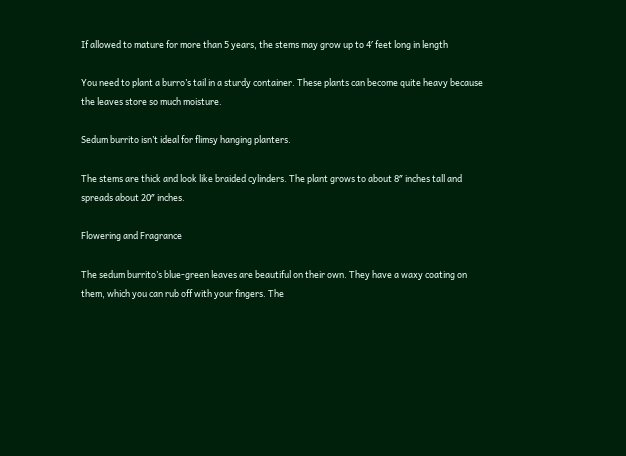If allowed to mature for more than 5 years, the stems may grow up to 4′ feet long in length

You need to plant a burro’s tail in a sturdy container. These plants can become quite heavy because the leaves store so much moisture.

Sedum burrito isn’t ideal for flimsy hanging planters.

The stems are thick and look like braided cylinders. The plant grows to about 8″ inches tall and spreads about 20″ inches.

Flowering and Fragrance

The sedum burrito’s blue-green leaves are beautiful on their own. They have a waxy coating on them, which you can rub off with your fingers. The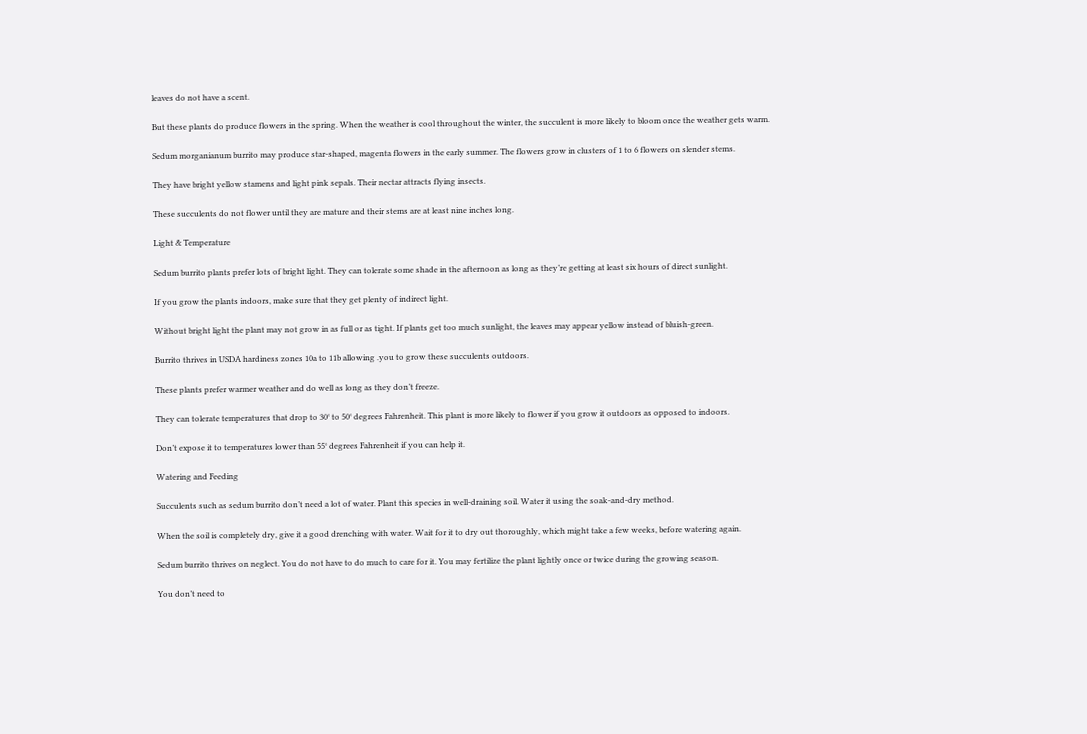leaves do not have a scent.

But these plants do produce flowers in the spring. When the weather is cool throughout the winter, the succulent is more likely to bloom once the weather gets warm.

Sedum morganianum burrito may produce star-shaped, magenta flowers in the early summer. The flowers grow in clusters of 1 to 6 flowers on slender stems.

They have bright yellow stamens and light pink sepals. Their nectar attracts flying insects.

These succulents do not flower until they are mature and their stems are at least nine inches long.

Light & Temperature

Sedum burrito plants prefer lots of bright light. They can tolerate some shade in the afternoon as long as they’re getting at least six hours of direct sunlight.

If you grow the plants indoors, make sure that they get plenty of indirect light.

Without bright light the plant may not grow in as full or as tight. If plants get too much sunlight, the leaves may appear yellow instead of bluish-green.

Burrito thrives in USDA hardiness zones 10a to 11b allowing .you to grow these succulents outdoors.

These plants prefer warmer weather and do well as long as they don’t freeze.

They can tolerate temperatures that drop to 30° to 50° degrees Fahrenheit. This plant is more likely to flower if you grow it outdoors as opposed to indoors.

Don’t expose it to temperatures lower than 55° degrees Fahrenheit if you can help it.

Watering and Feeding

Succulents such as sedum burrito don’t need a lot of water. Plant this species in well-draining soil. Water it using the soak-and-dry method.

When the soil is completely dry, give it a good drenching with water. Wait for it to dry out thoroughly, which might take a few weeks, before watering again.

Sedum burrito thrives on neglect. You do not have to do much to care for it. You may fertilize the plant lightly once or twice during the growing season.

You don’t need to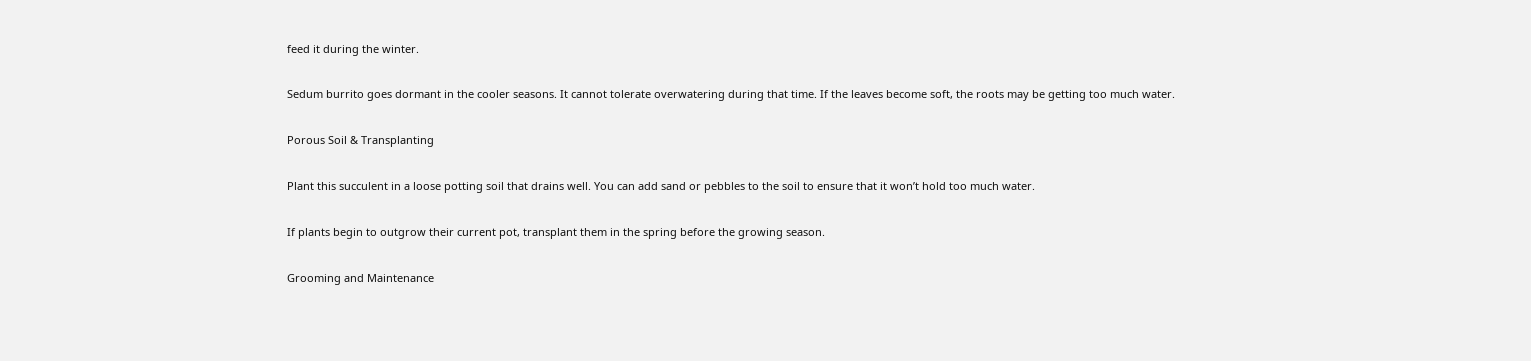feed it during the winter.

Sedum burrito goes dormant in the cooler seasons. It cannot tolerate overwatering during that time. If the leaves become soft, the roots may be getting too much water.

Porous Soil & Transplanting

Plant this succulent in a loose potting soil that drains well. You can add sand or pebbles to the soil to ensure that it won’t hold too much water.

If plants begin to outgrow their current pot, transplant them in the spring before the growing season.

Grooming and Maintenance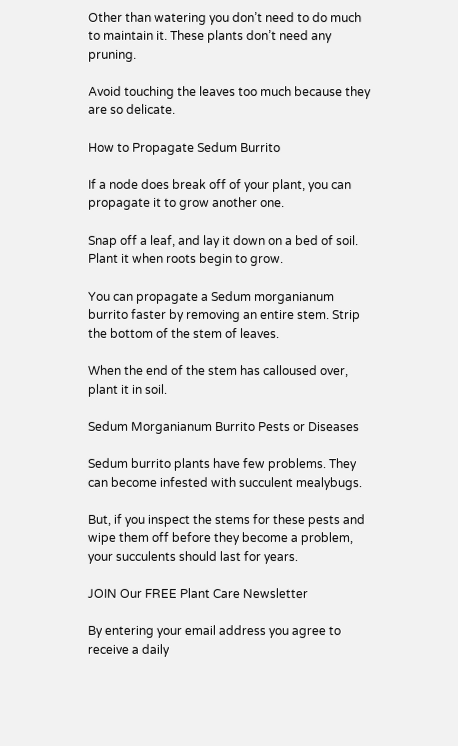Other than watering you don’t need to do much to maintain it. These plants don’t need any pruning.

Avoid touching the leaves too much because they are so delicate.

How to Propagate Sedum Burrito

If a node does break off of your plant, you can propagate it to grow another one.

Snap off a leaf, and lay it down on a bed of soil. Plant it when roots begin to grow.

You can propagate a Sedum morganianum burrito faster by removing an entire stem. Strip the bottom of the stem of leaves.

When the end of the stem has calloused over, plant it in soil.

Sedum Morganianum Burrito Pests or Diseases

Sedum burrito plants have few problems. They can become infested with succulent mealybugs.

But, if you inspect the stems for these pests and wipe them off before they become a problem, your succulents should last for years.

JOIN Our FREE Plant Care Newsletter

By entering your email address you agree to receive a daily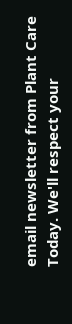email newsletter from Plant Care Today. We'll respect your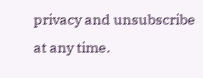privacy and unsubscribe at any time.